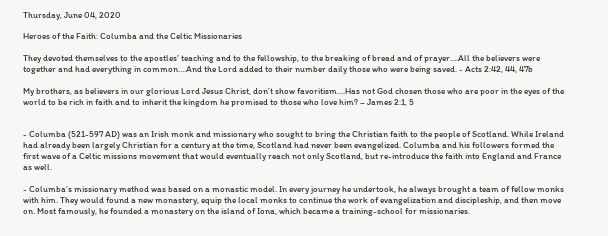Thursday, June 04, 2020

Heroes of the Faith: Columba and the Celtic Missionaries

They devoted themselves to the apostles’ teaching and to the fellowship, to the breaking of bread and of prayer….All the believers were together and had everything in common….And the Lord added to their number daily those who were being saved. - Acts 2:42, 44, 47b

My brothers, as believers in our glorious Lord Jesus Christ, don’t show favoritism….Has not God chosen those who are poor in the eyes of the world to be rich in faith and to inherit the kingdom he promised to those who love him? – James 2:1, 5


- Columba (521-597 AD) was an Irish monk and missionary who sought to bring the Christian faith to the people of Scotland. While Ireland had already been largely Christian for a century at the time, Scotland had never been evangelized. Columba and his followers formed the first wave of a Celtic missions movement that would eventually reach not only Scotland, but re-introduce the faith into England and France as well.

- Columba’s missionary method was based on a monastic model. In every journey he undertook, he always brought a team of fellow monks with him. They would found a new monastery, equip the local monks to continue the work of evangelization and discipleship, and then move on. Most famously, he founded a monastery on the island of Iona, which became a training-school for missionaries.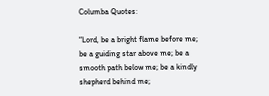Columba Quotes:

“Lord, be a bright flame before me; be a guiding star above me; be a smooth path below me; be a kindly shepherd behind me;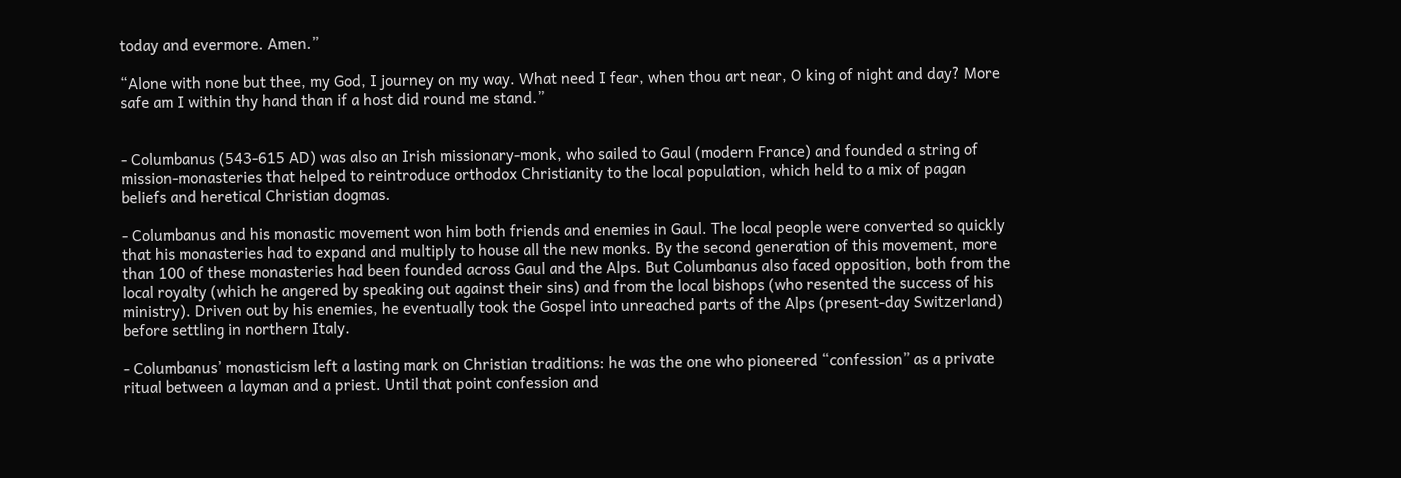today and evermore. Amen.”

“Alone with none but thee, my God, I journey on my way. What need I fear, when thou art near, O king of night and day? More safe am I within thy hand than if a host did round me stand.”


- Columbanus (543-615 AD) was also an Irish missionary-monk, who sailed to Gaul (modern France) and founded a string of mission-monasteries that helped to reintroduce orthodox Christianity to the local population, which held to a mix of pagan beliefs and heretical Christian dogmas.

- Columbanus and his monastic movement won him both friends and enemies in Gaul. The local people were converted so quickly that his monasteries had to expand and multiply to house all the new monks. By the second generation of this movement, more than 100 of these monasteries had been founded across Gaul and the Alps. But Columbanus also faced opposition, both from the local royalty (which he angered by speaking out against their sins) and from the local bishops (who resented the success of his ministry). Driven out by his enemies, he eventually took the Gospel into unreached parts of the Alps (present-day Switzerland) before settling in northern Italy.

- Columbanus’ monasticism left a lasting mark on Christian traditions: he was the one who pioneered “confession” as a private ritual between a layman and a priest. Until that point confession and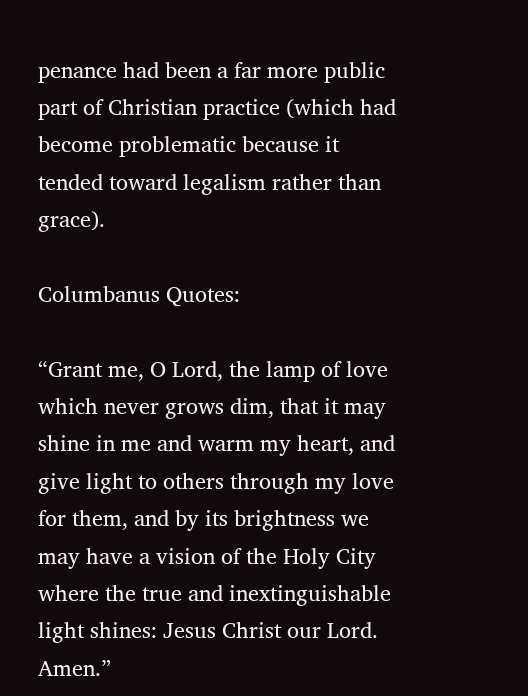penance had been a far more public part of Christian practice (which had become problematic because it tended toward legalism rather than grace).

Columbanus Quotes:

“Grant me, O Lord, the lamp of love which never grows dim, that it may shine in me and warm my heart, and give light to others through my love for them, and by its brightness we may have a vision of the Holy City where the true and inextinguishable light shines: Jesus Christ our Lord. Amen.”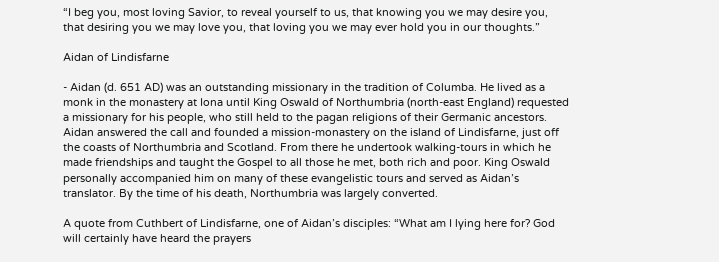“I beg you, most loving Savior, to reveal yourself to us, that knowing you we may desire you, that desiring you we may love you, that loving you we may ever hold you in our thoughts.”

Aidan of Lindisfarne

- Aidan (d. 651 AD) was an outstanding missionary in the tradition of Columba. He lived as a monk in the monastery at Iona until King Oswald of Northumbria (north-east England) requested a missionary for his people, who still held to the pagan religions of their Germanic ancestors. Aidan answered the call and founded a mission-monastery on the island of Lindisfarne, just off the coasts of Northumbria and Scotland. From there he undertook walking-tours in which he made friendships and taught the Gospel to all those he met, both rich and poor. King Oswald personally accompanied him on many of these evangelistic tours and served as Aidan’s translator. By the time of his death, Northumbria was largely converted.

A quote from Cuthbert of Lindisfarne, one of Aidan’s disciples: “What am I lying here for? God will certainly have heard the prayers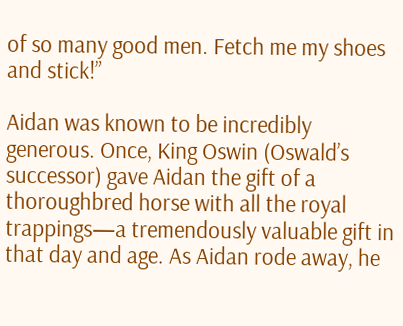of so many good men. Fetch me my shoes and stick!”

Aidan was known to be incredibly generous. Once, King Oswin (Oswald’s successor) gave Aidan the gift of a thoroughbred horse with all the royal trappings—a tremendously valuable gift in that day and age. As Aidan rode away, he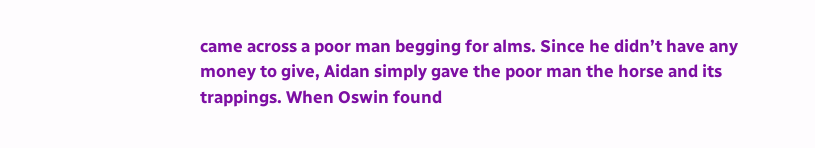came across a poor man begging for alms. Since he didn’t have any money to give, Aidan simply gave the poor man the horse and its trappings. When Oswin found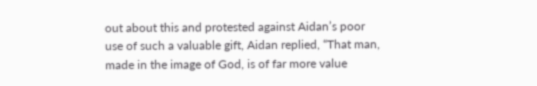out about this and protested against Aidan’s poor use of such a valuable gift, Aidan replied, “That man, made in the image of God, is of far more value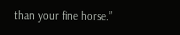than your fine horse.”